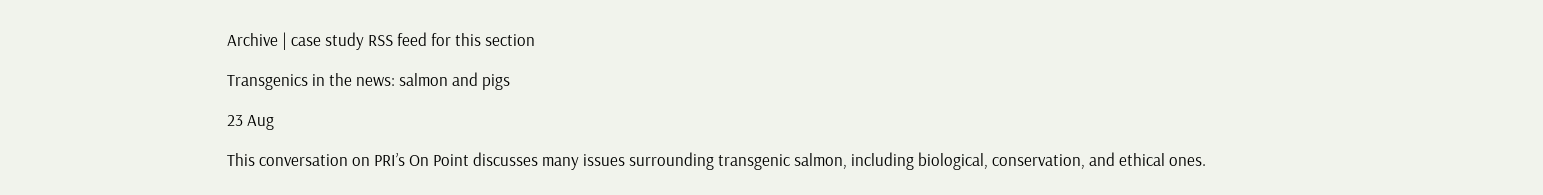Archive | case study RSS feed for this section

Transgenics in the news: salmon and pigs

23 Aug

This conversation on PRI’s On Point discusses many issues surrounding transgenic salmon, including biological, conservation, and ethical ones.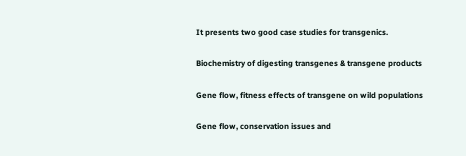It presents two good case studies for transgenics.

Biochemistry of digesting transgenes & transgene products

Gene flow, fitness effects of transgene on wild populations

Gene flow, conservation issues and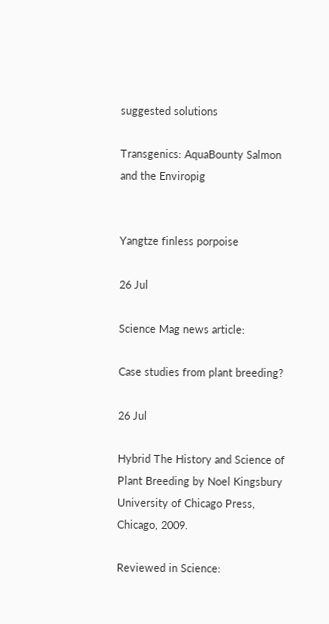suggested solutions

Transgenics: AquaBounty Salmon and the Enviropig


Yangtze finless porpoise

26 Jul

Science Mag news article:

Case studies from plant breeding?

26 Jul

Hybrid The History and Science of Plant Breeding by Noel Kingsbury University of Chicago Press, Chicago, 2009.

Reviewed in Science: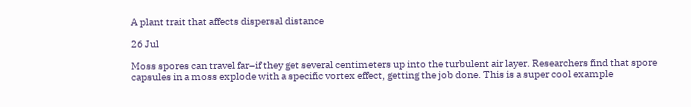A plant trait that affects dispersal distance

26 Jul

Moss spores can travel far–if they get several centimeters up into the turbulent air layer. Researchers find that spore capsules in a moss explode with a specific vortex effect, getting the job done. This is a super cool example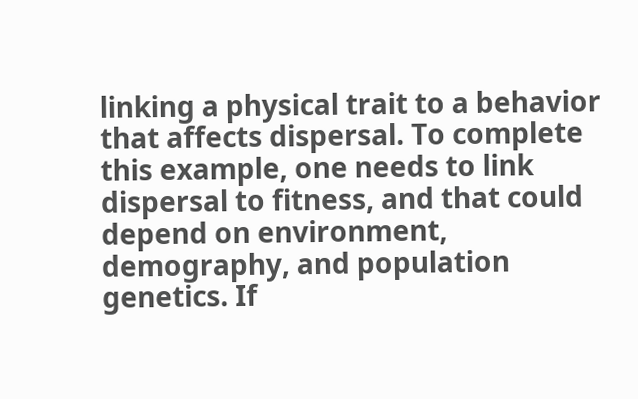linking a physical trait to a behavior that affects dispersal. To complete this example, one needs to link dispersal to fitness, and that could depend on environment, demography, and population genetics. If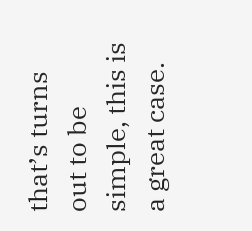that’s turns out to be simple, this is a great case.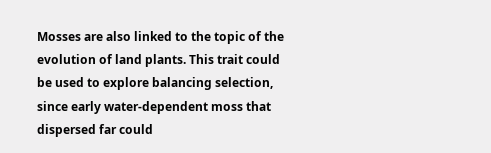Mosses are also linked to the topic of the evolution of land plants. This trait could be used to explore balancing selection, since early water-dependent moss that dispersed far could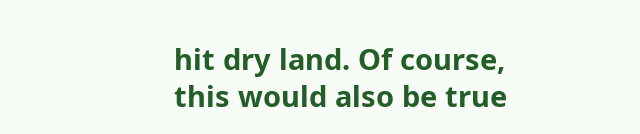hit dry land. Of course, this would also be true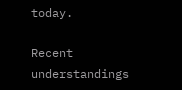today.

Recent understandings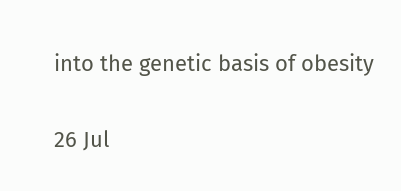into the genetic basis of obesity

26 Jul